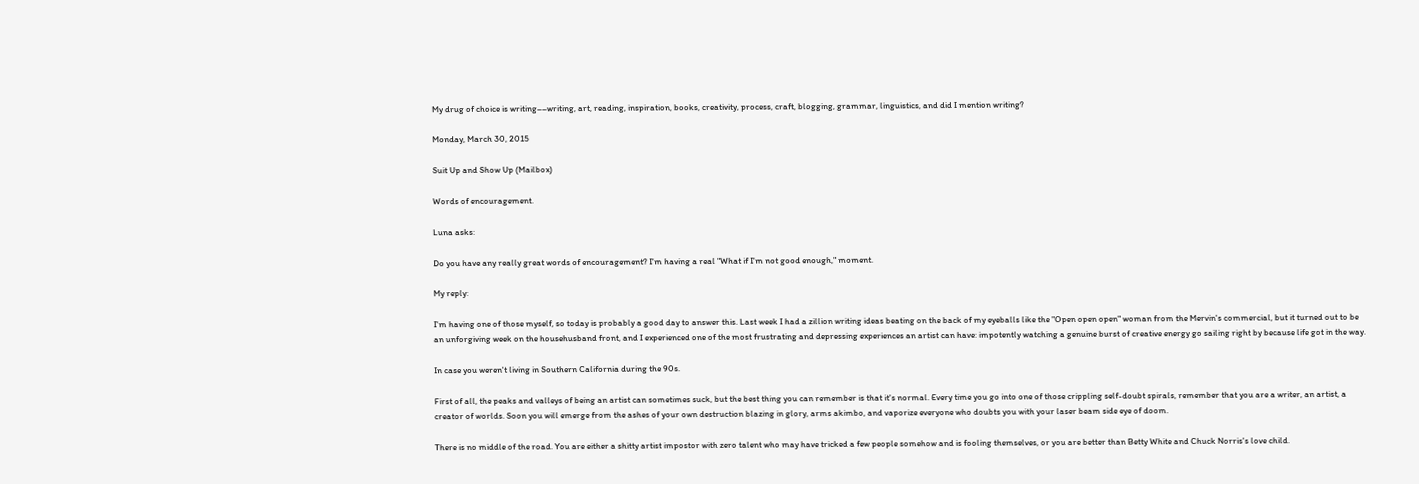My drug of choice is writing––writing, art, reading, inspiration, books, creativity, process, craft, blogging, grammar, linguistics, and did I mention writing?

Monday, March 30, 2015

Suit Up and Show Up (Mailbox)

Words of encouragement.

Luna asks:

Do you have any really great words of encouragement? I'm having a real "What if I'm not good enough," moment.

My reply:

I'm having one of those myself, so today is probably a good day to answer this. Last week I had a zillion writing ideas beating on the back of my eyeballs like the "Open open open" woman from the Mervin's commercial, but it turned out to be an unforgiving week on the househusband front, and I experienced one of the most frustrating and depressing experiences an artist can have: impotently watching a genuine burst of creative energy go sailing right by because life got in the way.

In case you weren't living in Southern California during the 90s.

First of all, the peaks and valleys of being an artist can sometimes suck, but the best thing you can remember is that it's normal. Every time you go into one of those crippling self-doubt spirals, remember that you are a writer, an artist, a creator of worlds. Soon you will emerge from the ashes of your own destruction blazing in glory, arms akimbo, and vaporize everyone who doubts you with your laser beam side eye of doom.

There is no middle of the road. You are either a shitty artist impostor with zero talent who may have tricked a few people somehow and is fooling themselves, or you are better than Betty White and Chuck Norris's love child.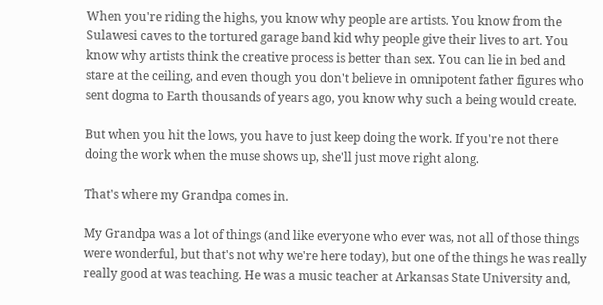When you're riding the highs, you know why people are artists. You know from the Sulawesi caves to the tortured garage band kid why people give their lives to art. You know why artists think the creative process is better than sex. You can lie in bed and stare at the ceiling, and even though you don't believe in omnipotent father figures who sent dogma to Earth thousands of years ago, you know why such a being would create.

But when you hit the lows, you have to just keep doing the work. If you're not there doing the work when the muse shows up, she'll just move right along.

That's where my Grandpa comes in.

My Grandpa was a lot of things (and like everyone who ever was, not all of those things were wonderful, but that's not why we're here today), but one of the things he was really really good at was teaching. He was a music teacher at Arkansas State University and,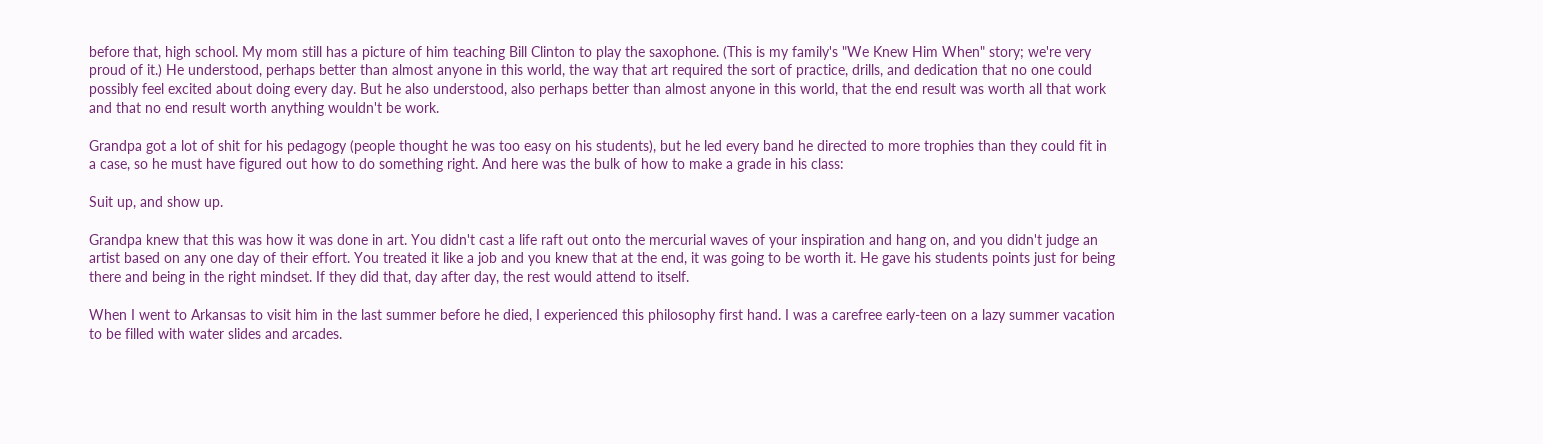before that, high school. My mom still has a picture of him teaching Bill Clinton to play the saxophone. (This is my family's "We Knew Him When" story; we're very proud of it.) He understood, perhaps better than almost anyone in this world, the way that art required the sort of practice, drills, and dedication that no one could possibly feel excited about doing every day. But he also understood, also perhaps better than almost anyone in this world, that the end result was worth all that work and that no end result worth anything wouldn't be work.

Grandpa got a lot of shit for his pedagogy (people thought he was too easy on his students), but he led every band he directed to more trophies than they could fit in a case, so he must have figured out how to do something right. And here was the bulk of how to make a grade in his class:

Suit up, and show up.

Grandpa knew that this was how it was done in art. You didn't cast a life raft out onto the mercurial waves of your inspiration and hang on, and you didn't judge an artist based on any one day of their effort. You treated it like a job and you knew that at the end, it was going to be worth it. He gave his students points just for being there and being in the right mindset. If they did that, day after day, the rest would attend to itself.

When I went to Arkansas to visit him in the last summer before he died, I experienced this philosophy first hand. I was a carefree early-teen on a lazy summer vacation to be filled with water slides and arcades.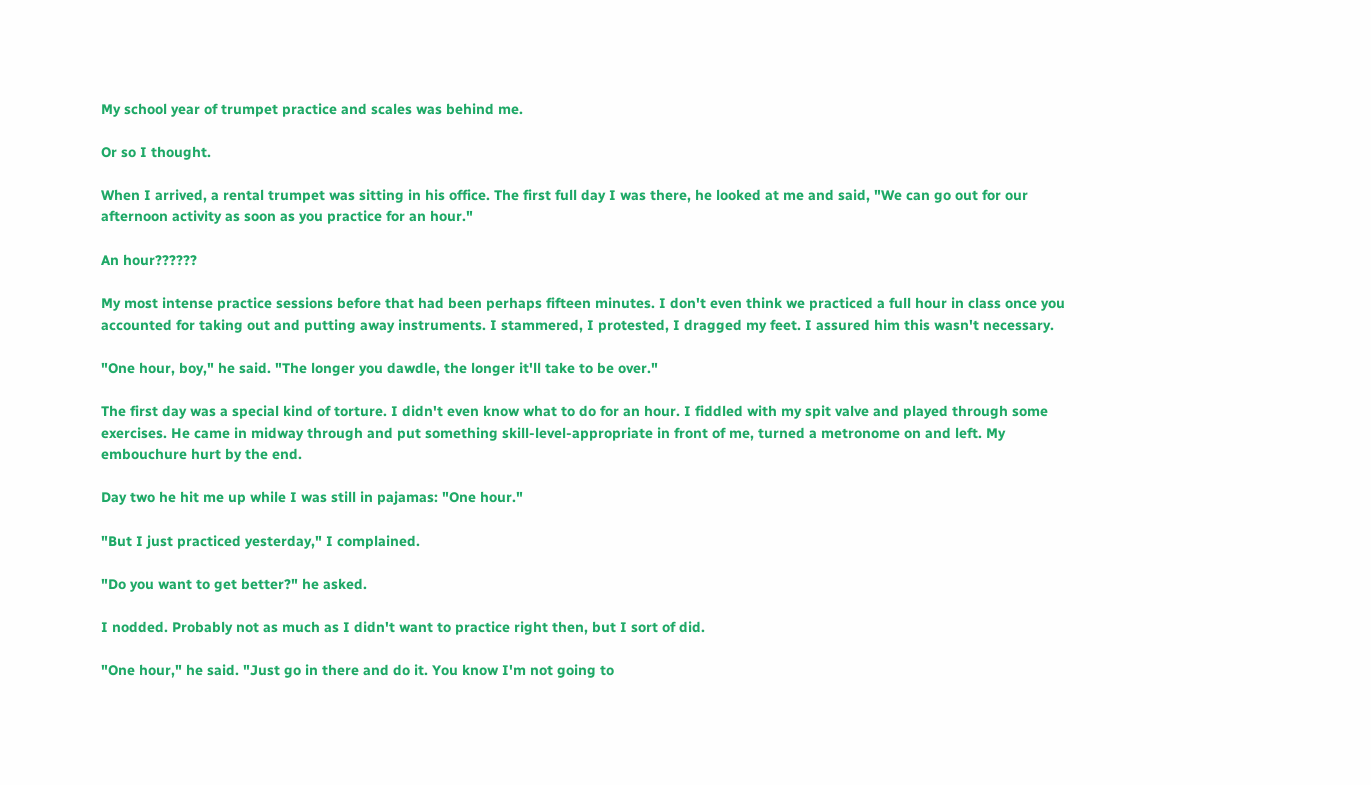My school year of trumpet practice and scales was behind me.

Or so I thought.

When I arrived, a rental trumpet was sitting in his office. The first full day I was there, he looked at me and said, "We can go out for our afternoon activity as soon as you practice for an hour."

An hour??????

My most intense practice sessions before that had been perhaps fifteen minutes. I don't even think we practiced a full hour in class once you accounted for taking out and putting away instruments. I stammered, I protested, I dragged my feet. I assured him this wasn't necessary.

"One hour, boy," he said. "The longer you dawdle, the longer it'll take to be over."

The first day was a special kind of torture. I didn't even know what to do for an hour. I fiddled with my spit valve and played through some exercises. He came in midway through and put something skill-level-appropriate in front of me, turned a metronome on and left. My embouchure hurt by the end.

Day two he hit me up while I was still in pajamas: "One hour."

"But I just practiced yesterday," I complained.

"Do you want to get better?" he asked.

I nodded. Probably not as much as I didn't want to practice right then, but I sort of did.

"One hour," he said. "Just go in there and do it. You know I'm not going to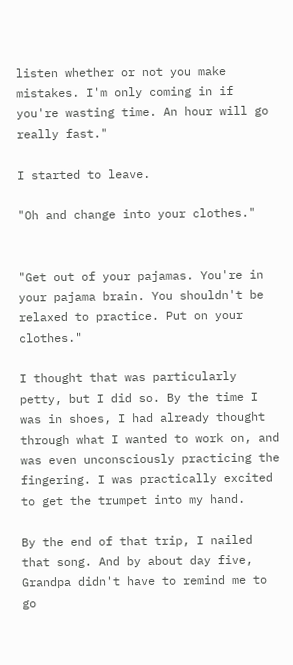listen whether or not you make mistakes. I'm only coming in if you're wasting time. An hour will go really fast."

I started to leave.

"Oh and change into your clothes."


"Get out of your pajamas. You're in your pajama brain. You shouldn't be relaxed to practice. Put on your clothes."

I thought that was particularly petty, but I did so. By the time I was in shoes, I had already thought through what I wanted to work on, and was even unconsciously practicing the fingering. I was practically excited to get the trumpet into my hand.

By the end of that trip, I nailed that song. And by about day five, Grandpa didn't have to remind me to go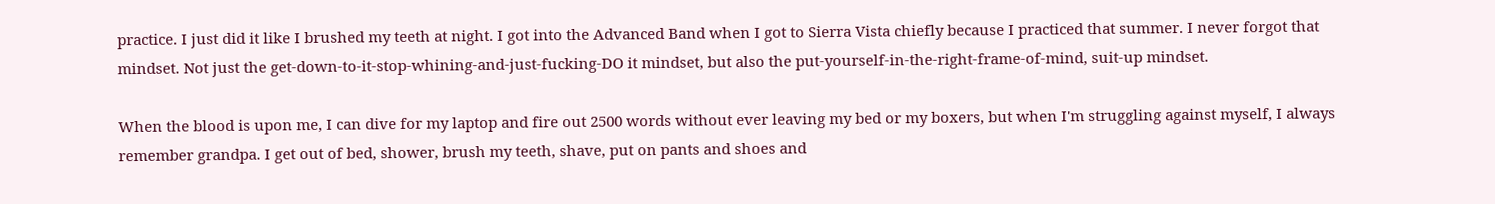practice. I just did it like I brushed my teeth at night. I got into the Advanced Band when I got to Sierra Vista chiefly because I practiced that summer. I never forgot that mindset. Not just the get-down-to-it-stop-whining-and-just-fucking-DO it mindset, but also the put-yourself-in-the-right-frame-of-mind, suit-up mindset.

When the blood is upon me, I can dive for my laptop and fire out 2500 words without ever leaving my bed or my boxers, but when I'm struggling against myself, I always remember grandpa. I get out of bed, shower, brush my teeth, shave, put on pants and shoes and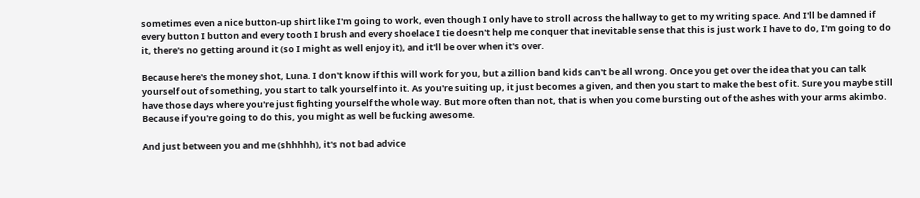sometimes even a nice button-up shirt like I'm going to work, even though I only have to stroll across the hallway to get to my writing space. And I'll be damned if every button I button and every tooth I brush and every shoelace I tie doesn't help me conquer that inevitable sense that this is just work I have to do, I'm going to do it, there's no getting around it (so I might as well enjoy it), and it'll be over when it's over.

Because here's the money shot, Luna. I don't know if this will work for you, but a zillion band kids can't be all wrong. Once you get over the idea that you can talk yourself out of something, you start to talk yourself into it. As you're suiting up, it just becomes a given, and then you start to make the best of it. Sure you maybe still have those days where you're just fighting yourself the whole way. But more often than not, that is when you come bursting out of the ashes with your arms akimbo. Because if you're going to do this, you might as well be fucking awesome.

And just between you and me (shhhhh), it's not bad advice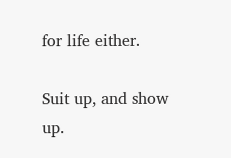for life either.

Suit up, and show up.